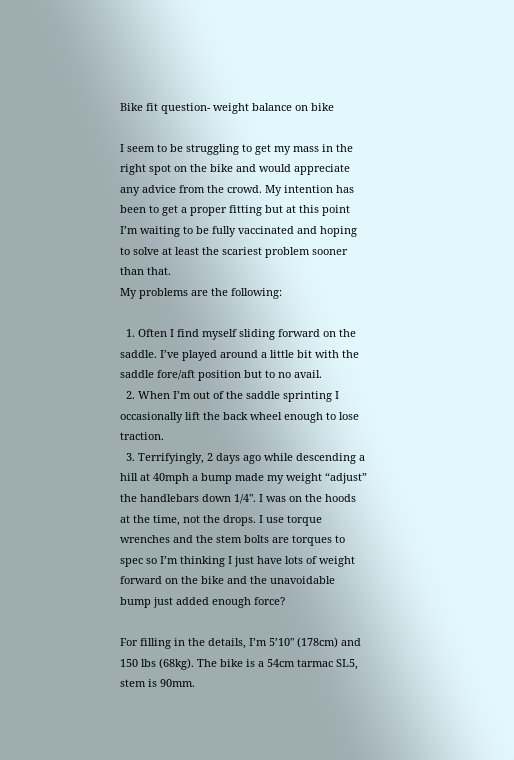Bike fit question- weight balance on bike

I seem to be struggling to get my mass in the right spot on the bike and would appreciate any advice from the crowd. My intention has been to get a proper fitting but at this point I’m waiting to be fully vaccinated and hoping to solve at least the scariest problem sooner than that.
My problems are the following:

  1. Often I find myself sliding forward on the saddle. I’ve played around a little bit with the saddle fore/aft position but to no avail.
  2. When I’m out of the saddle sprinting I occasionally lift the back wheel enough to lose traction.
  3. Terrifyingly, 2 days ago while descending a hill at 40mph a bump made my weight “adjust” the handlebars down 1/4". I was on the hoods at the time, not the drops. I use torque wrenches and the stem bolts are torques to spec so I’m thinking I just have lots of weight forward on the bike and the unavoidable bump just added enough force?

For filling in the details, I’m 5’10" (178cm) and 150 lbs (68kg). The bike is a 54cm tarmac SL5, stem is 90mm.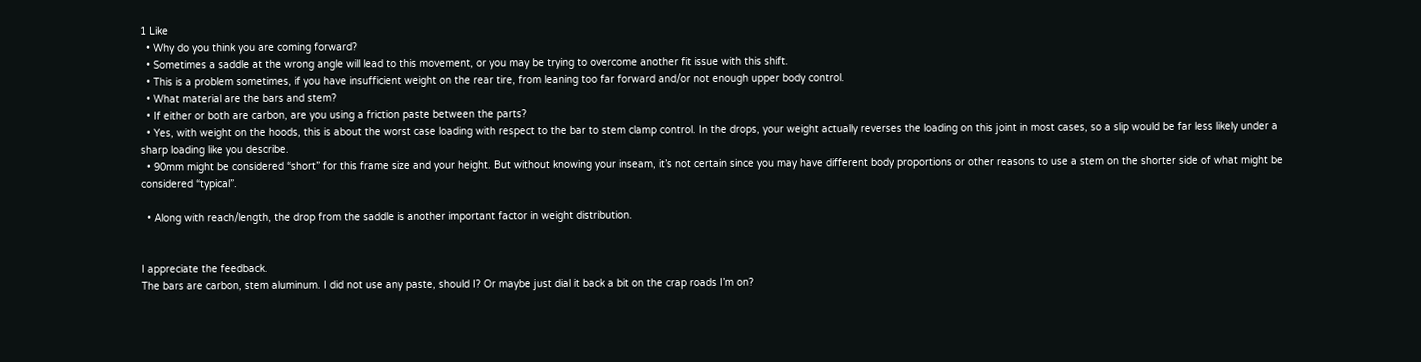1 Like
  • Why do you think you are coming forward?
  • Sometimes a saddle at the wrong angle will lead to this movement, or you may be trying to overcome another fit issue with this shift.
  • This is a problem sometimes, if you have insufficient weight on the rear tire, from leaning too far forward and/or not enough upper body control.
  • What material are the bars and stem?
  • If either or both are carbon, are you using a friction paste between the parts?
  • Yes, with weight on the hoods, this is about the worst case loading with respect to the bar to stem clamp control. In the drops, your weight actually reverses the loading on this joint in most cases, so a slip would be far less likely under a sharp loading like you describe.
  • 90mm might be considered “short” for this frame size and your height. But without knowing your inseam, it’s not certain since you may have different body proportions or other reasons to use a stem on the shorter side of what might be considered “typical”.

  • Along with reach/length, the drop from the saddle is another important factor in weight distribution.


I appreciate the feedback.
The bars are carbon, stem aluminum. I did not use any paste, should I? Or maybe just dial it back a bit on the crap roads I’m on?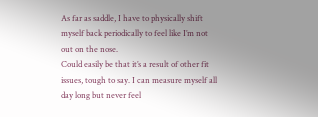As far as saddle, I have to physically shift myself back periodically to feel like I’m not out on the nose.
Could easily be that it’s a result of other fit issues, tough to say. I can measure myself all day long but never feel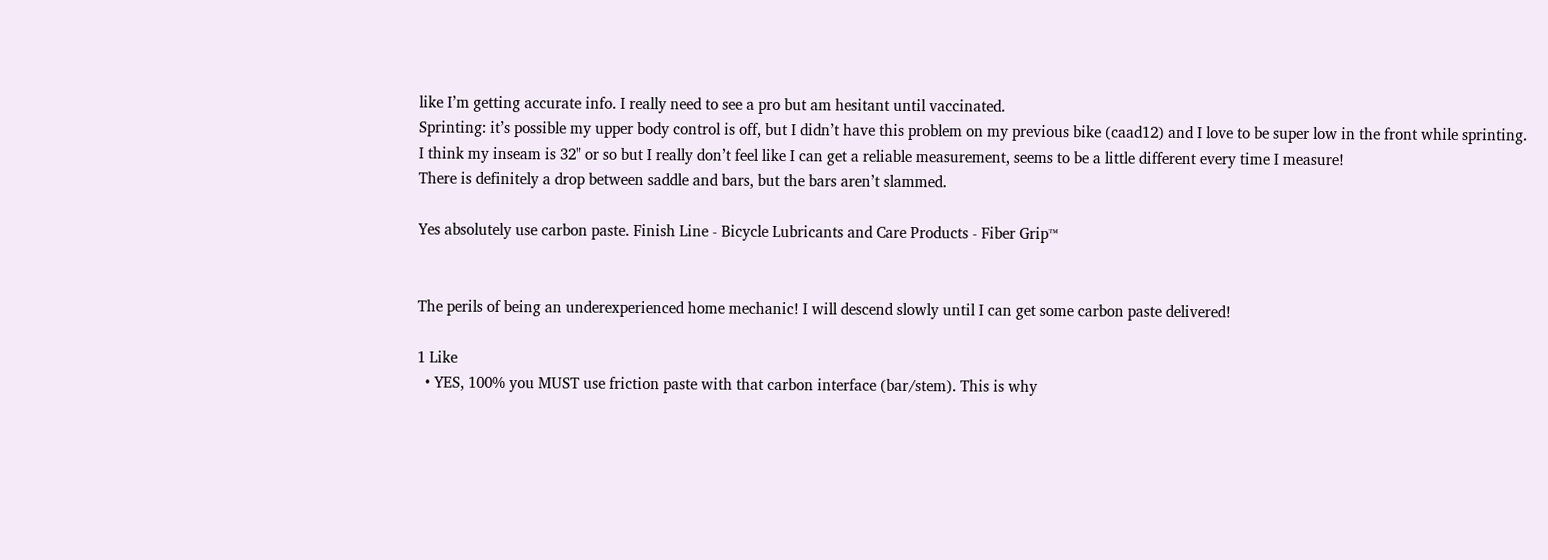like I’m getting accurate info. I really need to see a pro but am hesitant until vaccinated.
Sprinting: it’s possible my upper body control is off, but I didn’t have this problem on my previous bike (caad12) and I love to be super low in the front while sprinting.
I think my inseam is 32" or so but I really don’t feel like I can get a reliable measurement, seems to be a little different every time I measure!
There is definitely a drop between saddle and bars, but the bars aren’t slammed.

Yes absolutely use carbon paste. Finish Line - Bicycle Lubricants and Care Products - Fiber Grip™


The perils of being an underexperienced home mechanic! I will descend slowly until I can get some carbon paste delivered!

1 Like
  • YES, 100% you MUST use friction paste with that carbon interface (bar/stem). This is why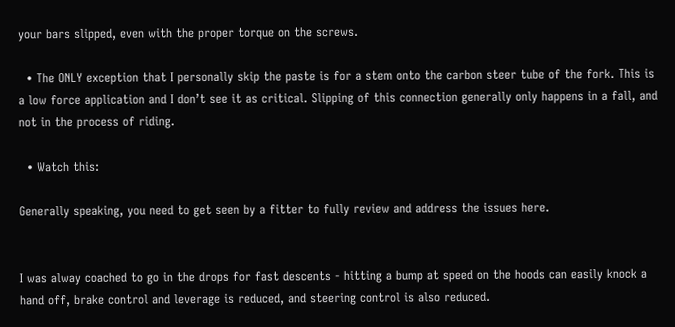your bars slipped, even with the proper torque on the screws.

  • The ONLY exception that I personally skip the paste is for a stem onto the carbon steer tube of the fork. This is a low force application and I don’t see it as critical. Slipping of this connection generally only happens in a fall, and not in the process of riding.

  • Watch this:

Generally speaking, you need to get seen by a fitter to fully review and address the issues here.


I was alway coached to go in the drops for fast descents - hitting a bump at speed on the hoods can easily knock a hand off, brake control and leverage is reduced, and steering control is also reduced.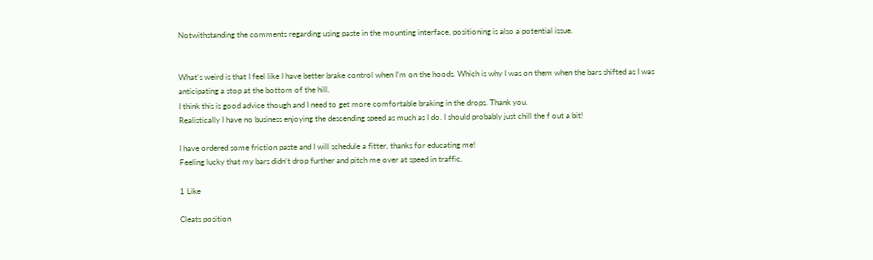Notwithstanding the comments regarding using paste in the mounting interface, positioning is also a potential issue.


What’s weird is that I feel like I have better brake control when I’m on the hoods. Which is why I was on them when the bars shifted as I was anticipating a stop at the bottom of the hill.
I think this is good advice though and I need to get more comfortable braking in the drops. Thank you.
Realistically I have no business enjoying the descending speed as much as I do. I should probably just chill the f out a bit!

I have ordered some friction paste and I will schedule a fitter, thanks for educating me!
Feeling lucky that my bars didn’t drop further and pitch me over at speed in traffic.

1 Like

Cleats position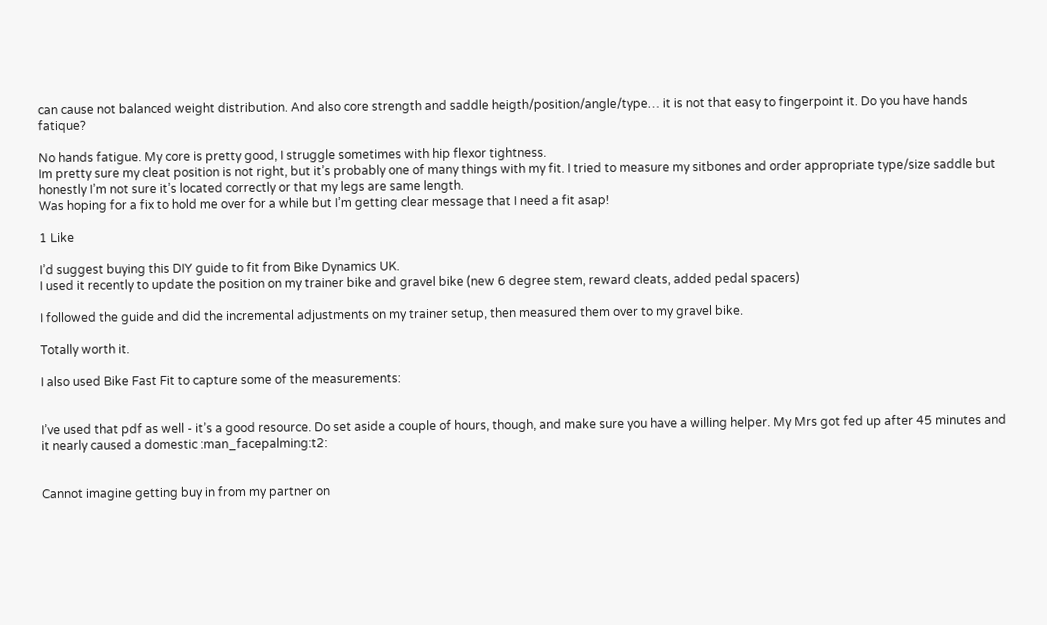can cause not balanced weight distribution. And also core strength and saddle heigth/position/angle/type… it is not that easy to fingerpoint it. Do you have hands fatique?

No hands fatigue. My core is pretty good, I struggle sometimes with hip flexor tightness.
Im pretty sure my cleat position is not right, but it’s probably one of many things with my fit. I tried to measure my sitbones and order appropriate type/size saddle but honestly I’m not sure it’s located correctly or that my legs are same length.
Was hoping for a fix to hold me over for a while but I’m getting clear message that I need a fit asap!

1 Like

I’d suggest buying this DIY guide to fit from Bike Dynamics UK.
I used it recently to update the position on my trainer bike and gravel bike (new 6 degree stem, reward cleats, added pedal spacers)

I followed the guide and did the incremental adjustments on my trainer setup, then measured them over to my gravel bike.

Totally worth it.

I also used Bike Fast Fit to capture some of the measurements:


I’ve used that pdf as well - it’s a good resource. Do set aside a couple of hours, though, and make sure you have a willing helper. My Mrs got fed up after 45 minutes and it nearly caused a domestic :man_facepalming:t2:


Cannot imagine getting buy in from my partner on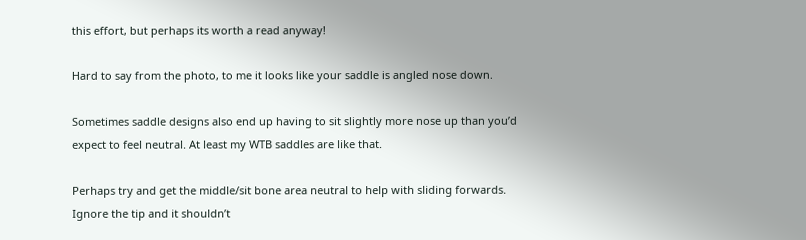this effort, but perhaps its worth a read anyway!

Hard to say from the photo, to me it looks like your saddle is angled nose down.

Sometimes saddle designs also end up having to sit slightly more nose up than you’d expect to feel neutral. At least my WTB saddles are like that.

Perhaps try and get the middle/sit bone area neutral to help with sliding forwards. Ignore the tip and it shouldn’t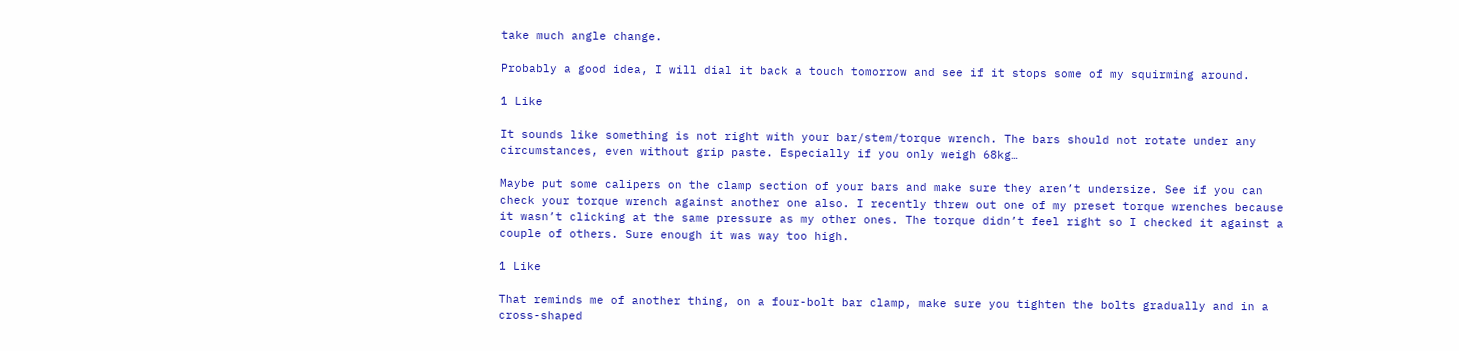take much angle change.

Probably a good idea, I will dial it back a touch tomorrow and see if it stops some of my squirming around.

1 Like

It sounds like something is not right with your bar/stem/torque wrench. The bars should not rotate under any circumstances, even without grip paste. Especially if you only weigh 68kg…

Maybe put some calipers on the clamp section of your bars and make sure they aren’t undersize. See if you can check your torque wrench against another one also. I recently threw out one of my preset torque wrenches because it wasn’t clicking at the same pressure as my other ones. The torque didn’t feel right so I checked it against a couple of others. Sure enough it was way too high.

1 Like

That reminds me of another thing, on a four-bolt bar clamp, make sure you tighten the bolts gradually and in a cross-shaped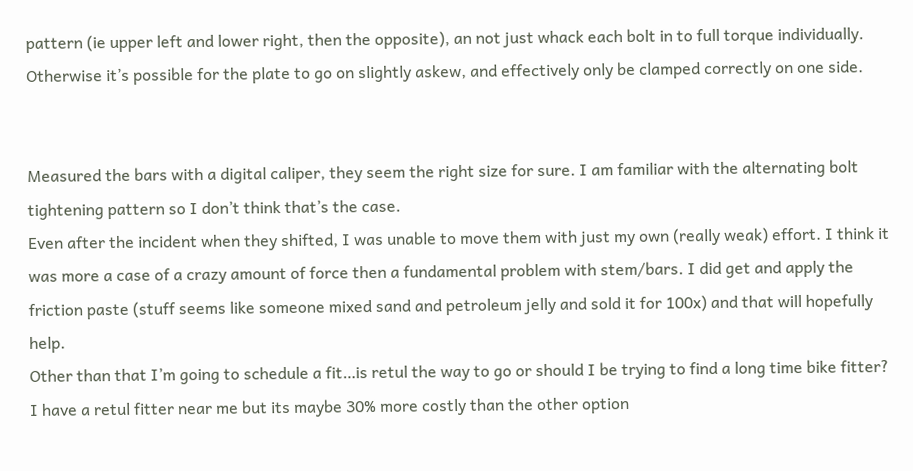pattern (ie upper left and lower right, then the opposite), an not just whack each bolt in to full torque individually. Otherwise it’s possible for the plate to go on slightly askew, and effectively only be clamped correctly on one side.


Measured the bars with a digital caliper, they seem the right size for sure. I am familiar with the alternating bolt tightening pattern so I don’t think that’s the case.
Even after the incident when they shifted, I was unable to move them with just my own (really weak) effort. I think it was more a case of a crazy amount of force then a fundamental problem with stem/bars. I did get and apply the friction paste (stuff seems like someone mixed sand and petroleum jelly and sold it for 100x) and that will hopefully help.
Other than that I’m going to schedule a fit…is retul the way to go or should I be trying to find a long time bike fitter? I have a retul fitter near me but its maybe 30% more costly than the other option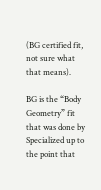(BG certified fit, not sure what that means).

BG is the “Body Geometry” fit that was done by Specialized up to the point that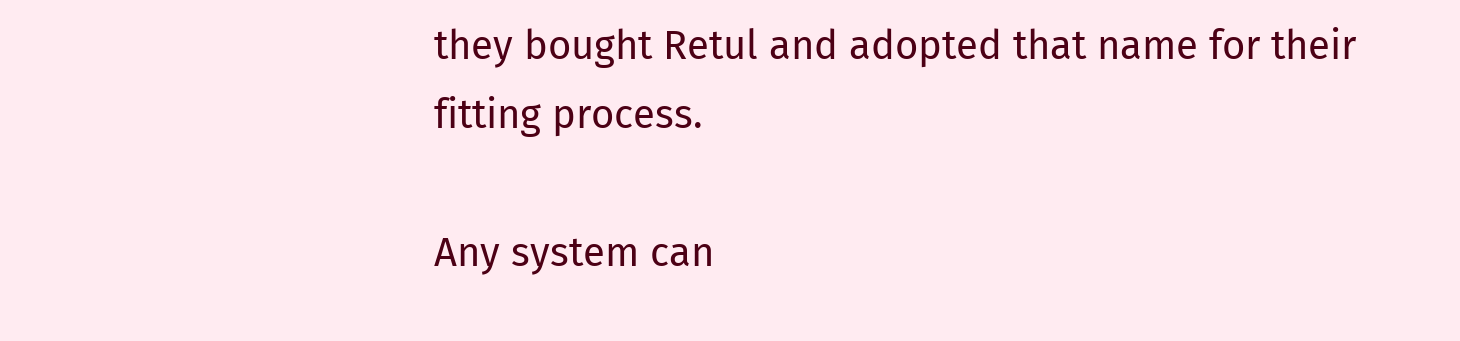they bought Retul and adopted that name for their fitting process.

Any system can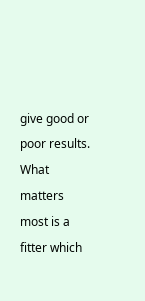give good or poor results. What matters most is a fitter which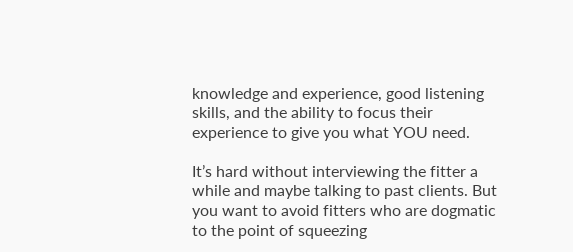knowledge and experience, good listening skills, and the ability to focus their experience to give you what YOU need.

It’s hard without interviewing the fitter a while and maybe talking to past clients. But you want to avoid fitters who are dogmatic to the point of squeezing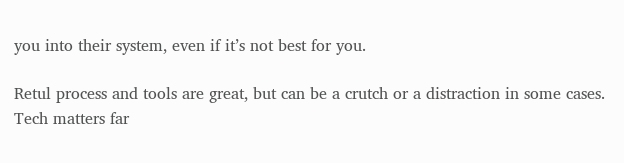you into their system, even if it’s not best for you.

Retul process and tools are great, but can be a crutch or a distraction in some cases. Tech matters far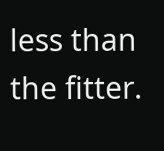less than the fitter.